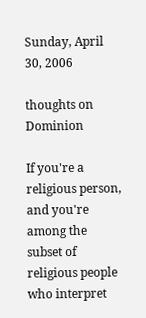Sunday, April 30, 2006

thoughts on Dominion

If you're a religious person, and you're among the subset of religious people who interpret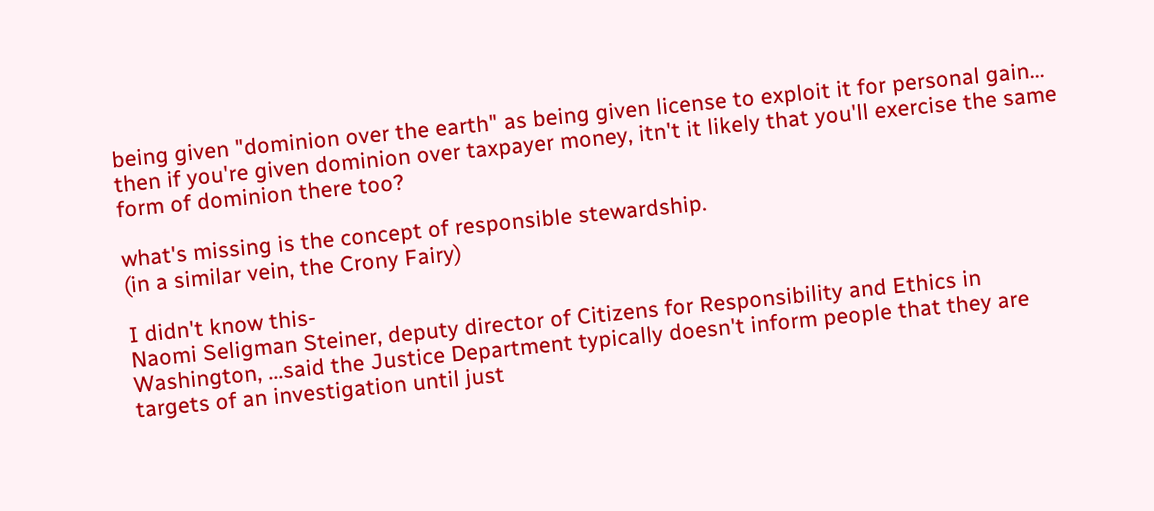being given "dominion over the earth" as being given license to exploit it for personal gain... then if you're given dominion over taxpayer money, itn't it likely that you'll exercise the same form of dominion there too?

what's missing is the concept of responsible stewardship.
(in a similar vein, the Crony Fairy)

I didn't know this-
Naomi Seligman Steiner, deputy director of Citizens for Responsibility and Ethics in Washington, ...said the Justice Department typically doesn't inform people that they are targets of an investigation until just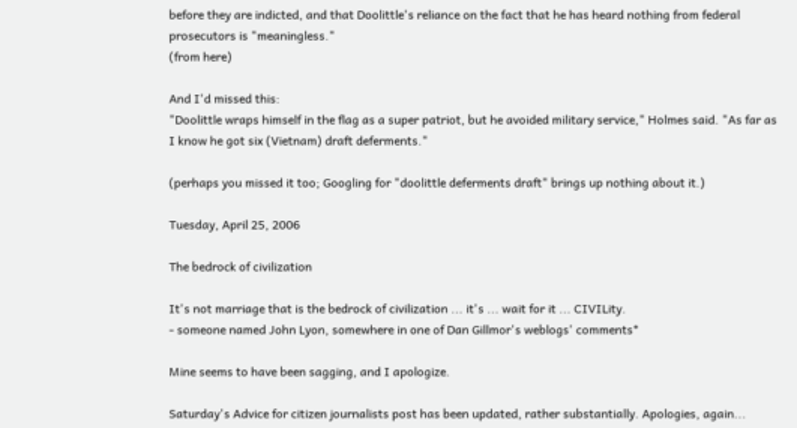before they are indicted, and that Doolittle's reliance on the fact that he has heard nothing from federal prosecutors is "meaningless."
(from here)

And I'd missed this:
"Doolittle wraps himself in the flag as a super patriot, but he avoided military service," Holmes said. "As far as I know he got six (Vietnam) draft deferments."

(perhaps you missed it too; Googling for "doolittle deferments draft" brings up nothing about it.)

Tuesday, April 25, 2006

The bedrock of civilization

It's not marriage that is the bedrock of civilization ... it's ... wait for it ... CIVILity.
- someone named John Lyon, somewhere in one of Dan Gillmor's weblogs' comments*

Mine seems to have been sagging, and I apologize.

Saturday's Advice for citizen journalists post has been updated, rather substantially. Apologies, again...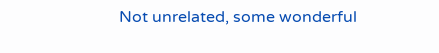Not unrelated, some wonderful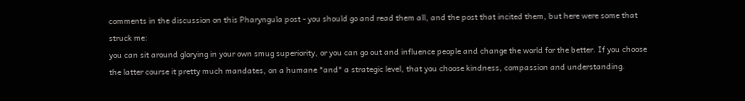comments in the discussion on this Pharyngula post - you should go and read them all, and the post that incited them, but here were some that struck me:
you can sit around glorying in your own smug superiority, or you can go out and influence people and change the world for the better. If you choose the latter course it pretty much mandates, on a humane *and* a strategic level, that you choose kindness, compassion and understanding.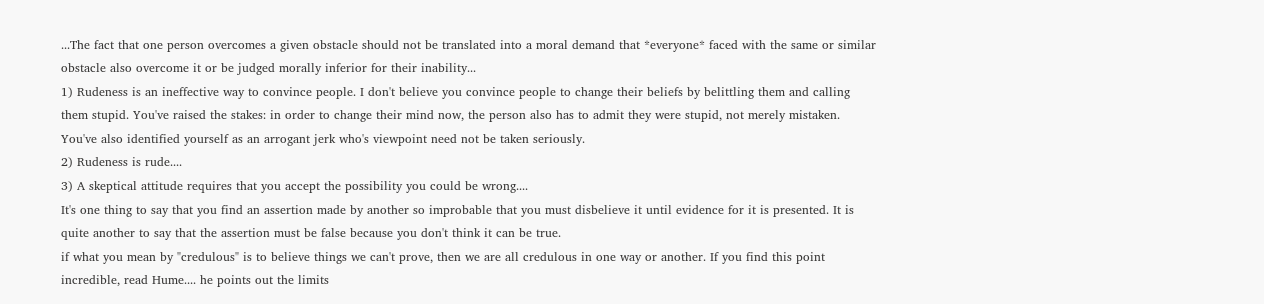...The fact that one person overcomes a given obstacle should not be translated into a moral demand that *everyone* faced with the same or similar obstacle also overcome it or be judged morally inferior for their inability...
1) Rudeness is an ineffective way to convince people. I don't believe you convince people to change their beliefs by belittling them and calling them stupid. You've raised the stakes: in order to change their mind now, the person also has to admit they were stupid, not merely mistaken. You've also identified yourself as an arrogant jerk who's viewpoint need not be taken seriously.
2) Rudeness is rude....
3) A skeptical attitude requires that you accept the possibility you could be wrong....
It's one thing to say that you find an assertion made by another so improbable that you must disbelieve it until evidence for it is presented. It is quite another to say that the assertion must be false because you don't think it can be true.
if what you mean by "credulous" is to believe things we can't prove, then we are all credulous in one way or another. If you find this point incredible, read Hume.... he points out the limits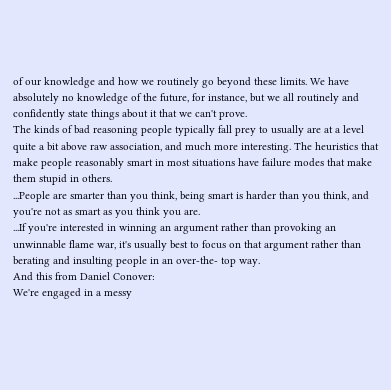of our knowledge and how we routinely go beyond these limits. We have absolutely no knowledge of the future, for instance, but we all routinely and confidently state things about it that we can't prove.
The kinds of bad reasoning people typically fall prey to usually are at a level quite a bit above raw association, and much more interesting. The heuristics that make people reasonably smart in most situations have failure modes that make them stupid in others.
...People are smarter than you think, being smart is harder than you think, and you're not as smart as you think you are.
...If you're interested in winning an argument rather than provoking an unwinnable flame war, it's usually best to focus on that argument rather than berating and insulting people in an over-the- top way.
And this from Daniel Conover:
We're engaged in a messy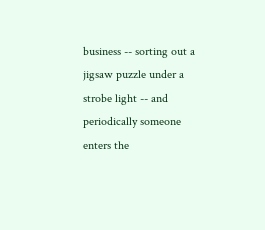business -- sorting out a jigsaw puzzle under a strobe light -- and periodically someone enters the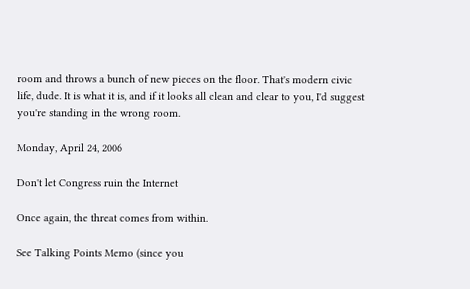room and throws a bunch of new pieces on the floor. That's modern civic life, dude. It is what it is, and if it looks all clean and clear to you, I'd suggest you're standing in the wrong room.

Monday, April 24, 2006

Don't let Congress ruin the Internet

Once again, the threat comes from within.

See Talking Points Memo (since you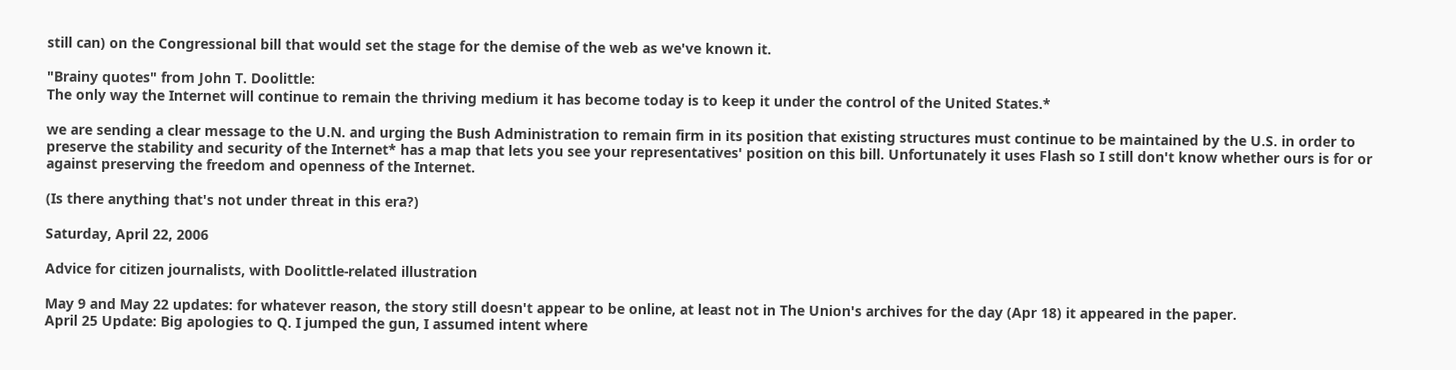still can) on the Congressional bill that would set the stage for the demise of the web as we've known it.

"Brainy quotes" from John T. Doolittle:
The only way the Internet will continue to remain the thriving medium it has become today is to keep it under the control of the United States.*

we are sending a clear message to the U.N. and urging the Bush Administration to remain firm in its position that existing structures must continue to be maintained by the U.S. in order to preserve the stability and security of the Internet* has a map that lets you see your representatives' position on this bill. Unfortunately it uses Flash so I still don't know whether ours is for or against preserving the freedom and openness of the Internet.

(Is there anything that's not under threat in this era?)

Saturday, April 22, 2006

Advice for citizen journalists, with Doolittle-related illustration

May 9 and May 22 updates: for whatever reason, the story still doesn't appear to be online, at least not in The Union's archives for the day (Apr 18) it appeared in the paper.
April 25 Update: Big apologies to Q. I jumped the gun, I assumed intent where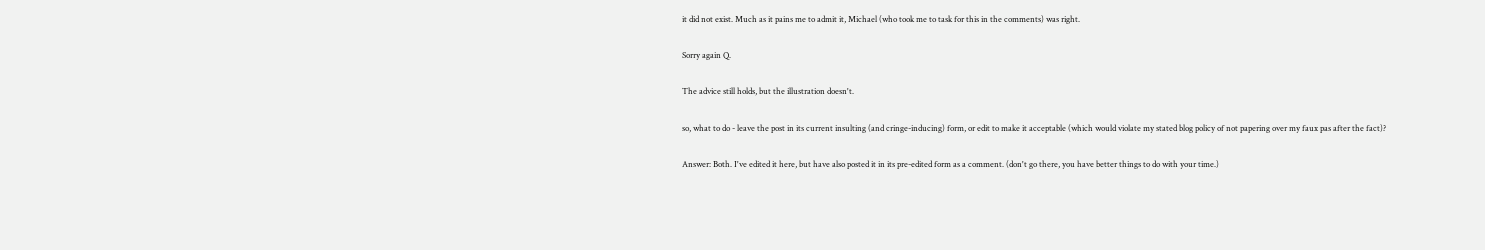it did not exist. Much as it pains me to admit it, Michael (who took me to task for this in the comments) was right.

Sorry again Q.

The advice still holds, but the illustration doesn't.

so, what to do - leave the post in its current insulting (and cringe-inducing) form, or edit to make it acceptable (which would violate my stated blog policy of not papering over my faux pas after the fact)?

Answer: Both. I've edited it here, but have also posted it in its pre-edited form as a comment. (don't go there, you have better things to do with your time.)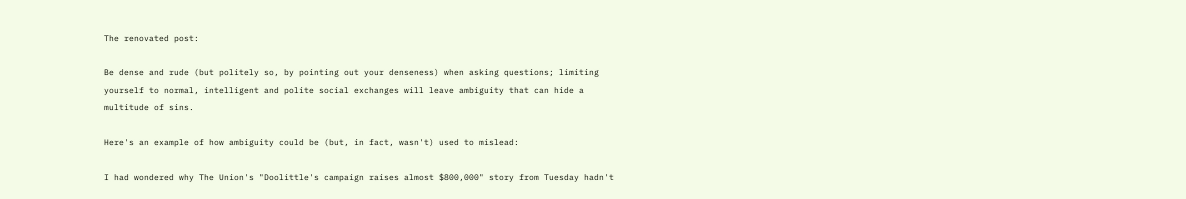The renovated post:

Be dense and rude (but politely so, by pointing out your denseness) when asking questions; limiting yourself to normal, intelligent and polite social exchanges will leave ambiguity that can hide a multitude of sins.

Here's an example of how ambiguity could be (but, in fact, wasn't) used to mislead:

I had wondered why The Union's "Doolittle's campaign raises almost $800,000" story from Tuesday hadn't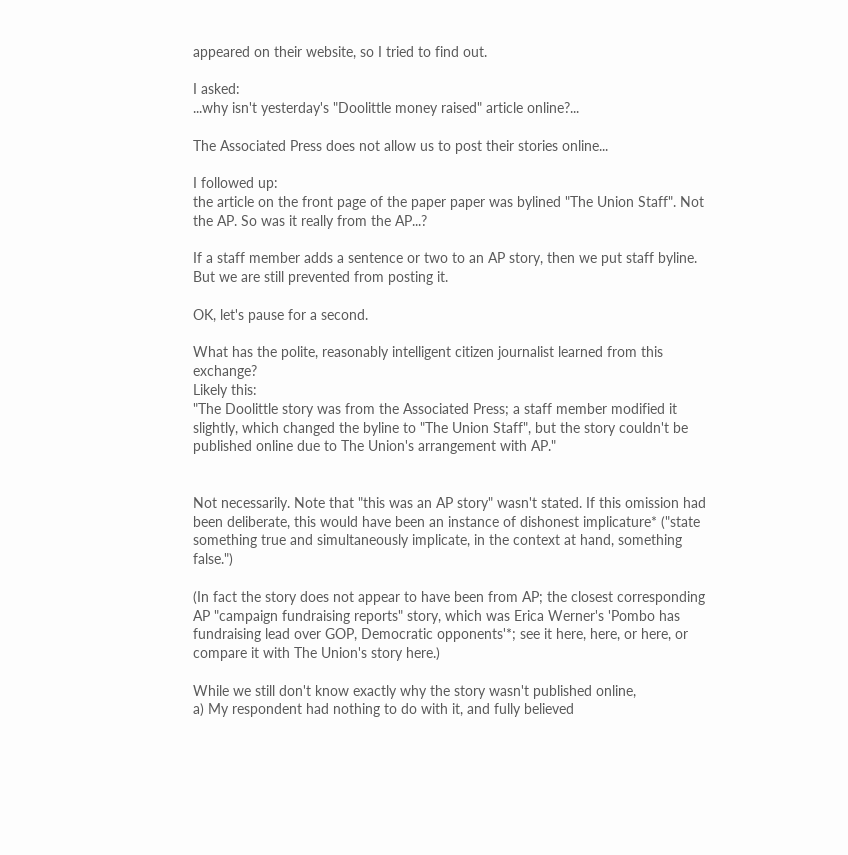appeared on their website, so I tried to find out.

I asked:
...why isn't yesterday's "Doolittle money raised" article online?...

The Associated Press does not allow us to post their stories online...

I followed up:
the article on the front page of the paper paper was bylined "The Union Staff". Not the AP. So was it really from the AP...?

If a staff member adds a sentence or two to an AP story, then we put staff byline. But we are still prevented from posting it.

OK, let's pause for a second.

What has the polite, reasonably intelligent citizen journalist learned from this exchange?
Likely this:
"The Doolittle story was from the Associated Press; a staff member modified it slightly, which changed the byline to "The Union Staff", but the story couldn't be published online due to The Union's arrangement with AP."


Not necessarily. Note that "this was an AP story" wasn't stated. If this omission had been deliberate, this would have been an instance of dishonest implicature* ("state something true and simultaneously implicate, in the context at hand, something false.")

(In fact the story does not appear to have been from AP; the closest corresponding AP "campaign fundraising reports" story, which was Erica Werner's 'Pombo has fundraising lead over GOP, Democratic opponents'*; see it here, here, or here, or compare it with The Union's story here.)

While we still don't know exactly why the story wasn't published online,
a) My respondent had nothing to do with it, and fully believed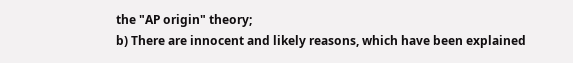the "AP origin" theory;
b) There are innocent and likely reasons, which have been explained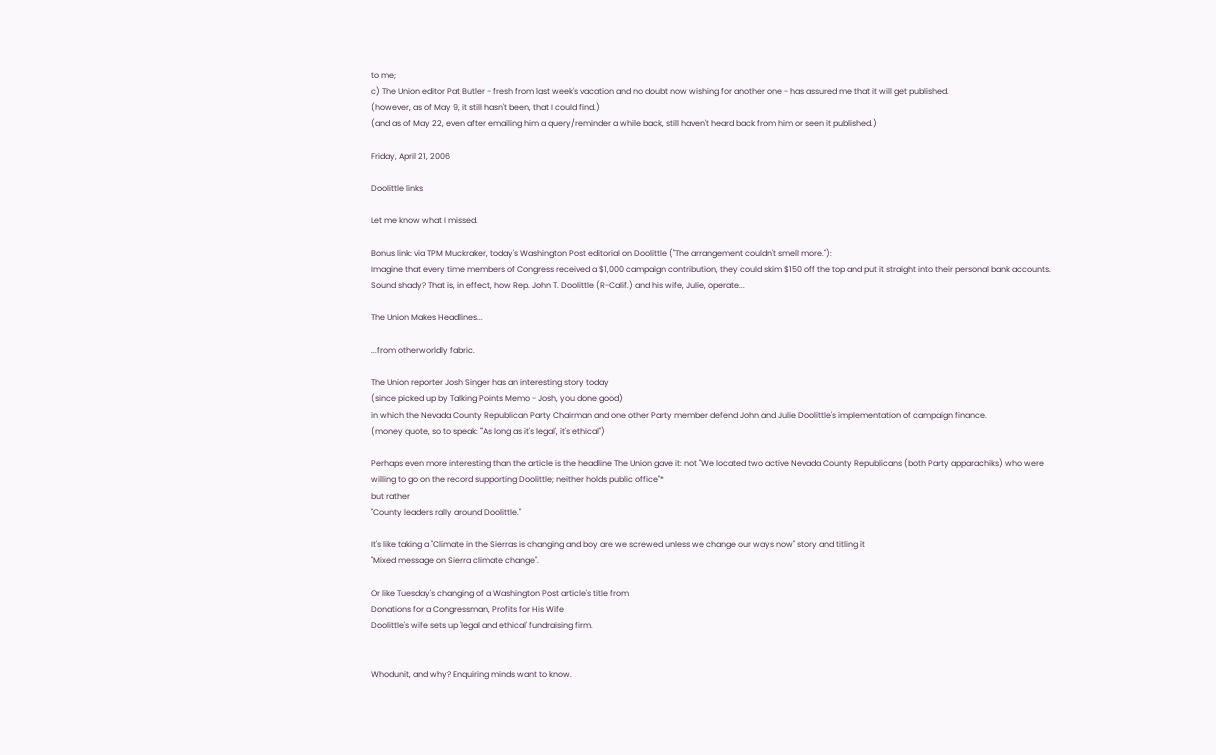to me;
c) The Union editor Pat Butler - fresh from last week's vacation and no doubt now wishing for another one - has assured me that it will get published.
(however, as of May 9, it still hasn't been, that I could find.)
(and as of May 22, even after emailing him a query/reminder a while back, still haven't heard back from him or seen it published.)

Friday, April 21, 2006

Doolittle links

Let me know what I missed.

Bonus link: via TPM Muckraker, today's Washington Post editorial on Doolittle ("The arrangement couldn't smell more."):
Imagine that every time members of Congress received a $1,000 campaign contribution, they could skim $150 off the top and put it straight into their personal bank accounts. Sound shady? That is, in effect, how Rep. John T. Doolittle (R-Calif.) and his wife, Julie, operate...

The Union Makes Headlines...

...from otherworldly fabric.

The Union reporter Josh Singer has an interesting story today
(since picked up by Talking Points Memo - Josh, you done good)
in which the Nevada County Republican Party Chairman and one other Party member defend John and Julie Doolittle's implementation of campaign finance.
(money quote, so to speak: "'As long as it's legal', it's ethical")

Perhaps even more interesting than the article is the headline The Union gave it: not "We located two active Nevada County Republicans (both Party apparachiks) who were willing to go on the record supporting Doolittle; neither holds public office"*
but rather
"County leaders rally around Doolittle."

It's like taking a "Climate in the Sierras is changing and boy are we screwed unless we change our ways now" story and titling it
"Mixed message on Sierra climate change".

Or like Tuesday's changing of a Washington Post article's title from
Donations for a Congressman, Profits for His Wife
Doolittle's wife sets up 'legal and ethical' fundraising firm.


Whodunit, and why? Enquiring minds want to know.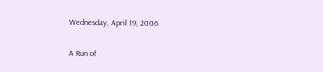Wednesday, April 19, 2006

A Run of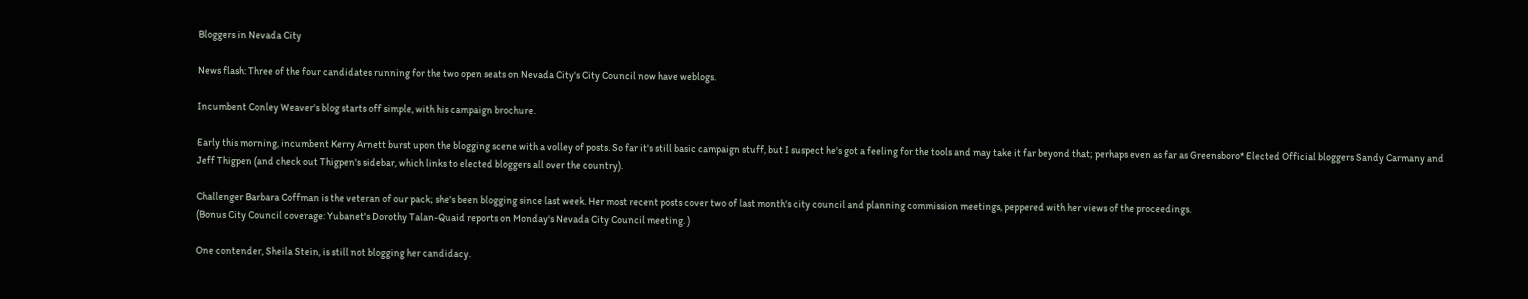Bloggers in Nevada City

News flash: Three of the four candidates running for the two open seats on Nevada City's City Council now have weblogs.

Incumbent Conley Weaver's blog starts off simple, with his campaign brochure.

Early this morning, incumbent Kerry Arnett burst upon the blogging scene with a volley of posts. So far it's still basic campaign stuff, but I suspect he's got a feeling for the tools and may take it far beyond that; perhaps even as far as Greensboro* Elected Official bloggers Sandy Carmany and Jeff Thigpen (and check out Thigpen's sidebar, which links to elected bloggers all over the country).

Challenger Barbara Coffman is the veteran of our pack; she's been blogging since last week. Her most recent posts cover two of last month's city council and planning commission meetings, peppered with her views of the proceedings.
(Bonus City Council coverage: Yubanet's Dorothy Talan-Quaid reports on Monday's Nevada City Council meeting. )

One contender, Sheila Stein, is still not blogging her candidacy.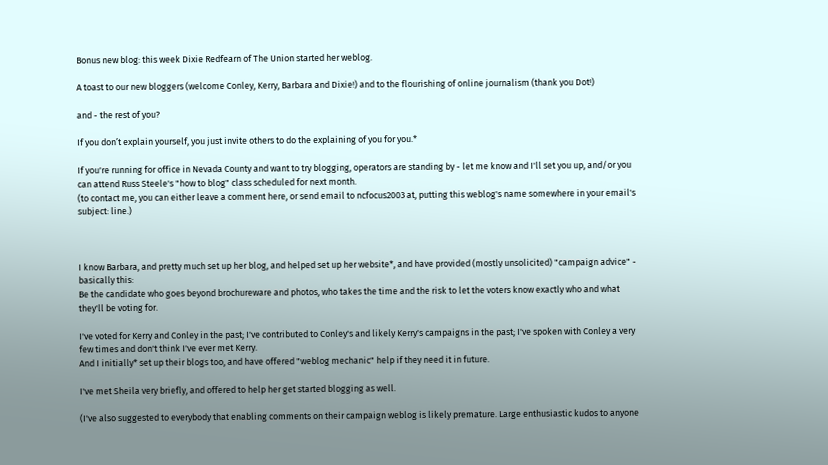Bonus new blog: this week Dixie Redfearn of The Union started her weblog.

A toast to our new bloggers (welcome Conley, Kerry, Barbara and Dixie!) and to the flourishing of online journalism (thank you Dot!)

and - the rest of you?

If you don’t explain yourself, you just invite others to do the explaining of you for you.*

If you're running for office in Nevada County and want to try blogging, operators are standing by - let me know and I'll set you up, and/or you can attend Russ Steele's "how to blog" class scheduled for next month.
(to contact me, you can either leave a comment here, or send email to ncfocus2003 at, putting this weblog's name somewhere in your email's subject: line.)



I know Barbara, and pretty much set up her blog, and helped set up her website*, and have provided (mostly unsolicited) "campaign advice" - basically this:
Be the candidate who goes beyond brochureware and photos, who takes the time and the risk to let the voters know exactly who and what they'll be voting for.

I've voted for Kerry and Conley in the past; I've contributed to Conley's and likely Kerry's campaigns in the past; I've spoken with Conley a very few times and don't think I've ever met Kerry.
And I initially* set up their blogs too, and have offered "weblog mechanic" help if they need it in future.

I've met Sheila very briefly, and offered to help her get started blogging as well.

(I've also suggested to everybody that enabling comments on their campaign weblog is likely premature. Large enthusiastic kudos to anyone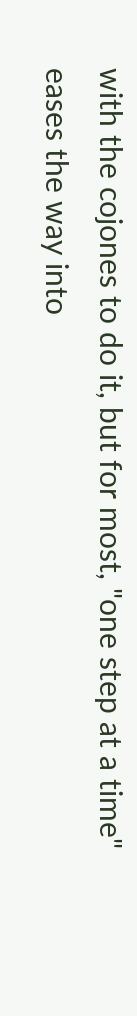with the cojones to do it, but for most, "one step at a time" eases the way into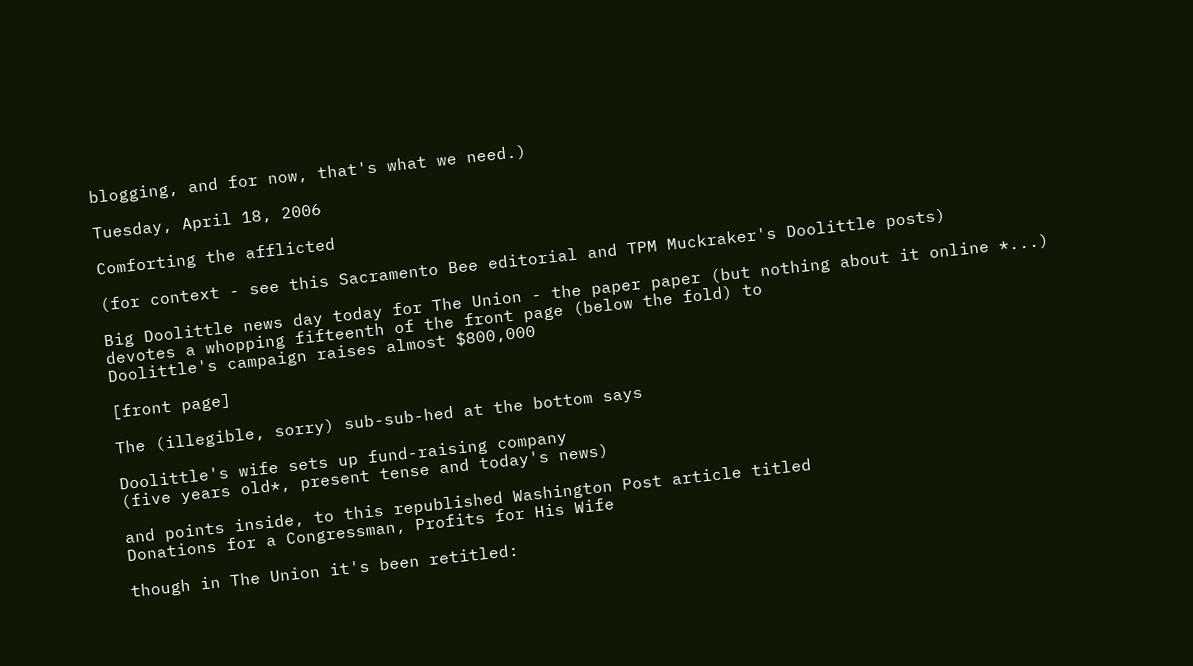blogging, and for now, that's what we need.)

Tuesday, April 18, 2006

Comforting the afflicted

(for context - see this Sacramento Bee editorial and TPM Muckraker's Doolittle posts)

Big Doolittle news day today for The Union - the paper paper (but nothing about it online *...) devotes a whopping fifteenth of the front page (below the fold) to
Doolittle's campaign raises almost $800,000

[front page]

The (illegible, sorry) sub-sub-hed at the bottom says

Doolittle's wife sets up fund-raising company
(five years old*, present tense and today's news)

and points inside, to this republished Washington Post article titled
Donations for a Congressman, Profits for His Wife

though in The Union it's been retitled: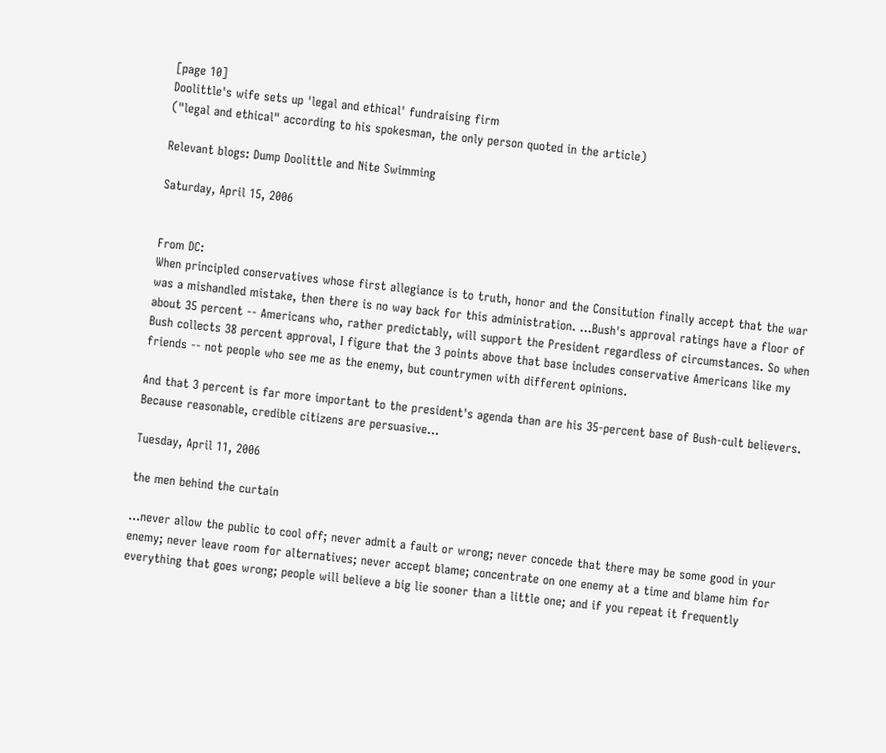[page 10]
Doolittle's wife sets up 'legal and ethical' fundraising firm
("legal and ethical" according to his spokesman, the only person quoted in the article)

Relevant blogs: Dump Doolittle and Nite Swimming

Saturday, April 15, 2006


From DC:
When principled conservatives whose first allegiance is to truth, honor and the Consitution finally accept that the war was a mishandled mistake, then there is no way back for this administration. ...Bush's approval ratings have a floor of about 35 percent -- Americans who, rather predictably, will support the President regardless of circumstances. So when Bush collects 38 percent approval, I figure that the 3 points above that base includes conservative Americans like my friends -- not people who see me as the enemy, but countrymen with different opinions.

And that 3 percent is far more important to the president's agenda than are his 35-percent base of Bush-cult believers. Because reasonable, credible citizens are persuasive...

Tuesday, April 11, 2006

the men behind the curtain

...never allow the public to cool off; never admit a fault or wrong; never concede that there may be some good in your enemy; never leave room for alternatives; never accept blame; concentrate on one enemy at a time and blame him for everything that goes wrong; people will believe a big lie sooner than a little one; and if you repeat it frequently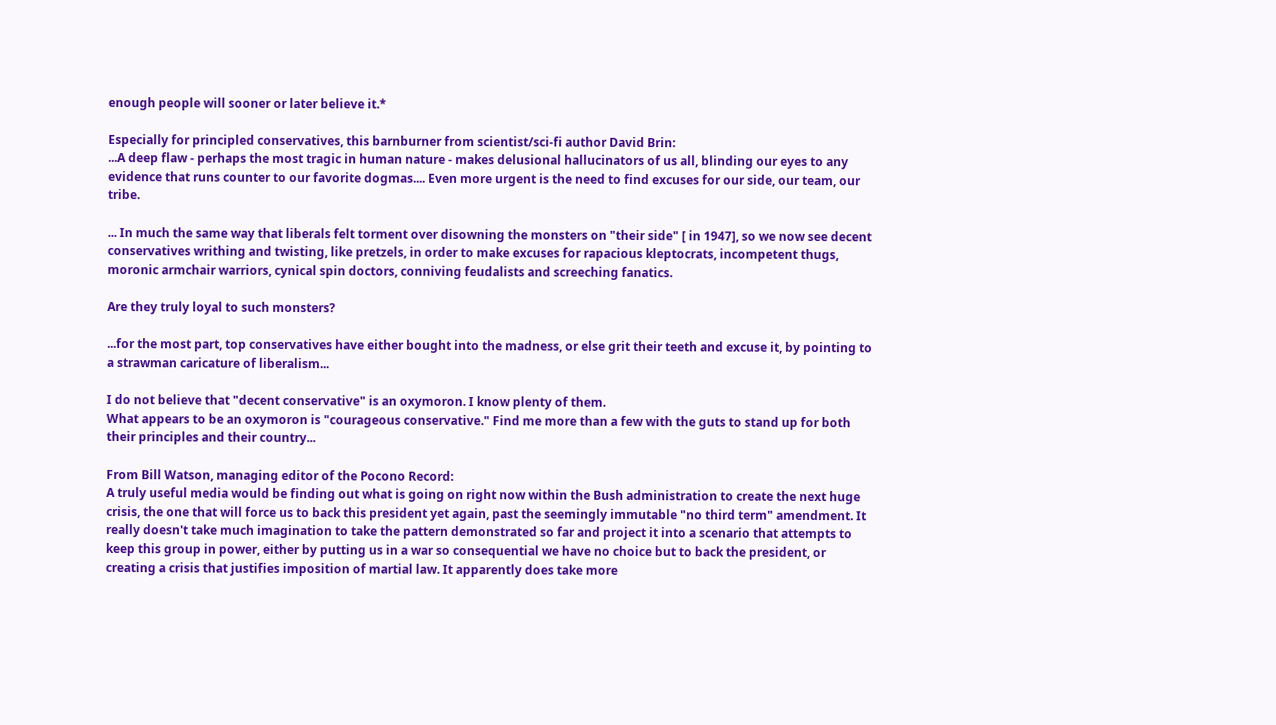enough people will sooner or later believe it.*

Especially for principled conservatives, this barnburner from scientist/sci-fi author David Brin:
...A deep flaw - perhaps the most tragic in human nature - makes delusional hallucinators of us all, blinding our eyes to any evidence that runs counter to our favorite dogmas.... Even more urgent is the need to find excuses for our side, our team, our tribe.

... In much the same way that liberals felt torment over disowning the monsters on "their side" [ in 1947], so we now see decent conservatives writhing and twisting, like pretzels, in order to make excuses for rapacious kleptocrats, incompetent thugs, moronic armchair warriors, cynical spin doctors, conniving feudalists and screeching fanatics.

Are they truly loyal to such monsters?

...for the most part, top conservatives have either bought into the madness, or else grit their teeth and excuse it, by pointing to a strawman caricature of liberalism...

I do not believe that "decent conservative" is an oxymoron. I know plenty of them.
What appears to be an oxymoron is "courageous conservative." Find me more than a few with the guts to stand up for both their principles and their country...

From Bill Watson, managing editor of the Pocono Record:
A truly useful media would be finding out what is going on right now within the Bush administration to create the next huge crisis, the one that will force us to back this president yet again, past the seemingly immutable "no third term" amendment. It really doesn't take much imagination to take the pattern demonstrated so far and project it into a scenario that attempts to keep this group in power, either by putting us in a war so consequential we have no choice but to back the president, or creating a crisis that justifies imposition of martial law. It apparently does take more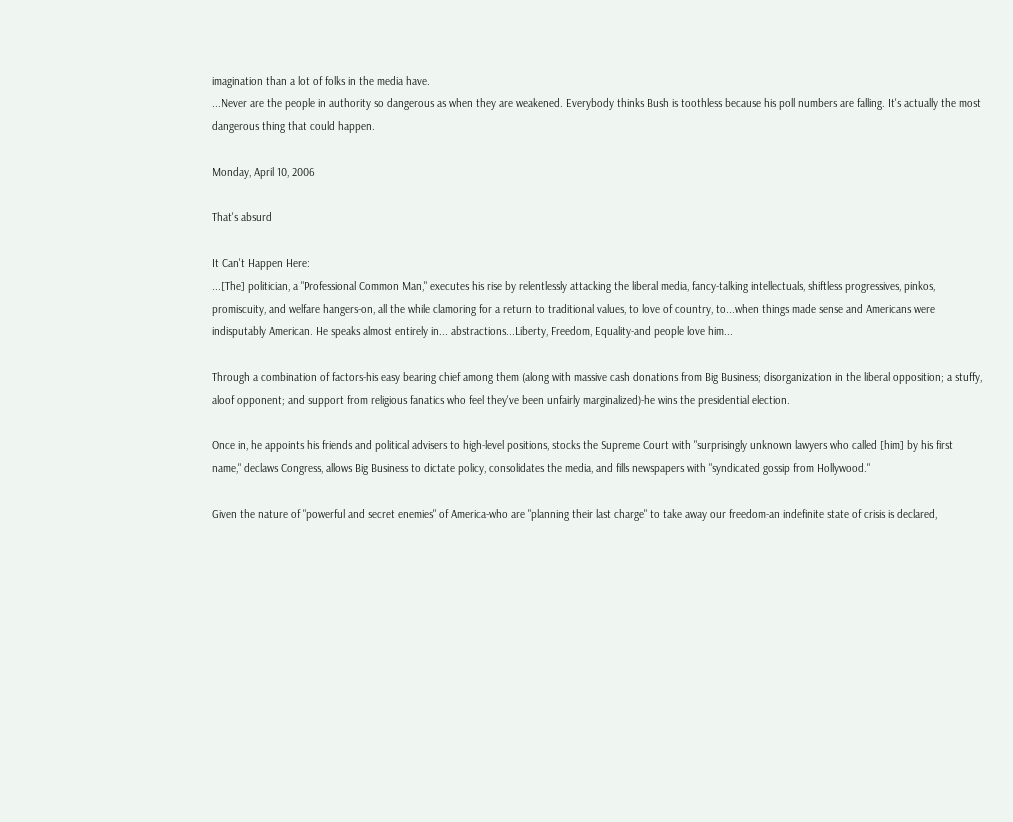imagination than a lot of folks in the media have.
...Never are the people in authority so dangerous as when they are weakened. Everybody thinks Bush is toothless because his poll numbers are falling. It's actually the most dangerous thing that could happen.

Monday, April 10, 2006

That's absurd

It Can't Happen Here:
...[The] politician, a "Professional Common Man," executes his rise by relentlessly attacking the liberal media, fancy-talking intellectuals, shiftless progressives, pinkos, promiscuity, and welfare hangers-on, all the while clamoring for a return to traditional values, to love of country, to...when things made sense and Americans were indisputably American. He speaks almost entirely in... abstractions...Liberty, Freedom, Equality-and people love him...

Through a combination of factors-his easy bearing chief among them (along with massive cash donations from Big Business; disorganization in the liberal opposition; a stuffy, aloof opponent; and support from religious fanatics who feel they've been unfairly marginalized)-he wins the presidential election.

Once in, he appoints his friends and political advisers to high-level positions, stocks the Supreme Court with "surprisingly unknown lawyers who called [him] by his first name," declaws Congress, allows Big Business to dictate policy, consolidates the media, and fills newspapers with "syndicated gossip from Hollywood."

Given the nature of "powerful and secret enemies" of America-who are "planning their last charge" to take away our freedom-an indefinite state of crisis is declared,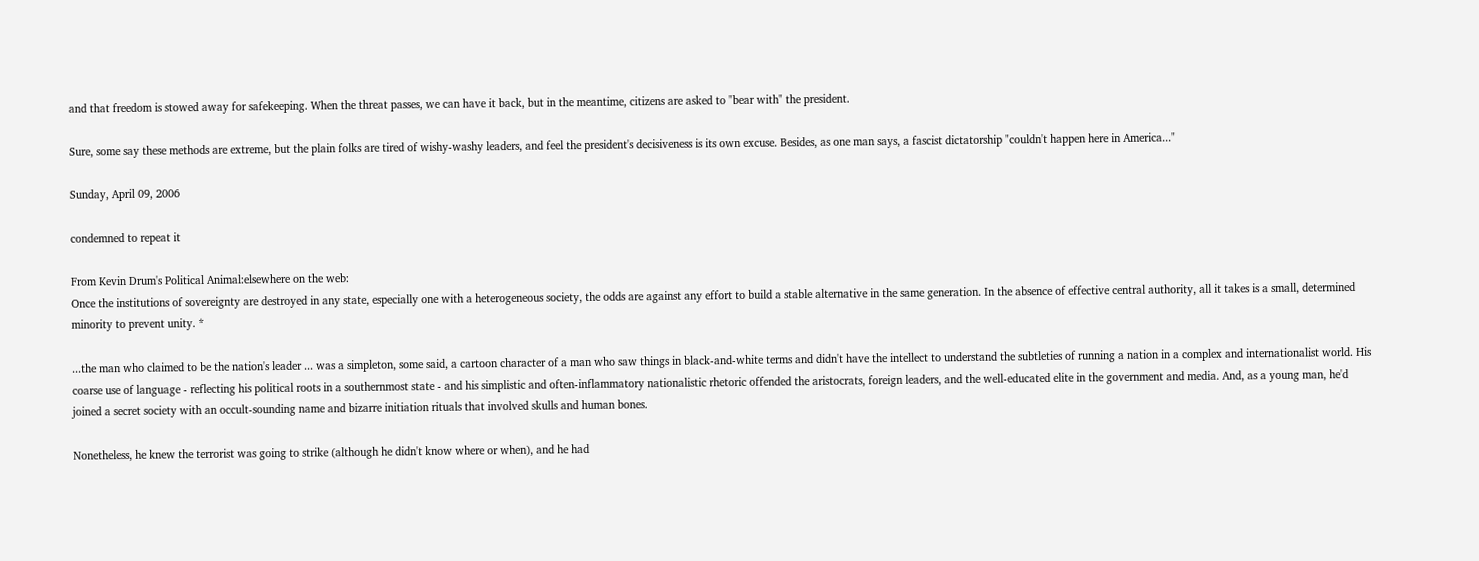and that freedom is stowed away for safekeeping. When the threat passes, we can have it back, but in the meantime, citizens are asked to "bear with" the president.

Sure, some say these methods are extreme, but the plain folks are tired of wishy-washy leaders, and feel the president's decisiveness is its own excuse. Besides, as one man says, a fascist dictatorship "couldn't happen here in America..."

Sunday, April 09, 2006

condemned to repeat it

From Kevin Drum's Political Animal:elsewhere on the web:
Once the institutions of sovereignty are destroyed in any state, especially one with a heterogeneous society, the odds are against any effort to build a stable alternative in the same generation. In the absence of effective central authority, all it takes is a small, determined minority to prevent unity. *

...the man who claimed to be the nation's leader ... was a simpleton, some said, a cartoon character of a man who saw things in black-and-white terms and didn't have the intellect to understand the subtleties of running a nation in a complex and internationalist world. His coarse use of language - reflecting his political roots in a southernmost state - and his simplistic and often-inflammatory nationalistic rhetoric offended the aristocrats, foreign leaders, and the well-educated elite in the government and media. And, as a young man, he'd joined a secret society with an occult-sounding name and bizarre initiation rituals that involved skulls and human bones.

Nonetheless, he knew the terrorist was going to strike (although he didn't know where or when), and he had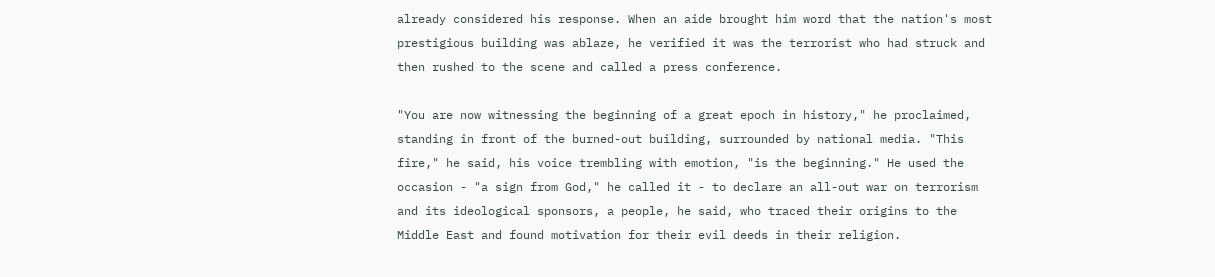already considered his response. When an aide brought him word that the nation's most prestigious building was ablaze, he verified it was the terrorist who had struck and then rushed to the scene and called a press conference.

"You are now witnessing the beginning of a great epoch in history," he proclaimed, standing in front of the burned-out building, surrounded by national media. "This fire," he said, his voice trembling with emotion, "is the beginning." He used the occasion - "a sign from God," he called it - to declare an all-out war on terrorism and its ideological sponsors, a people, he said, who traced their origins to the Middle East and found motivation for their evil deeds in their religion.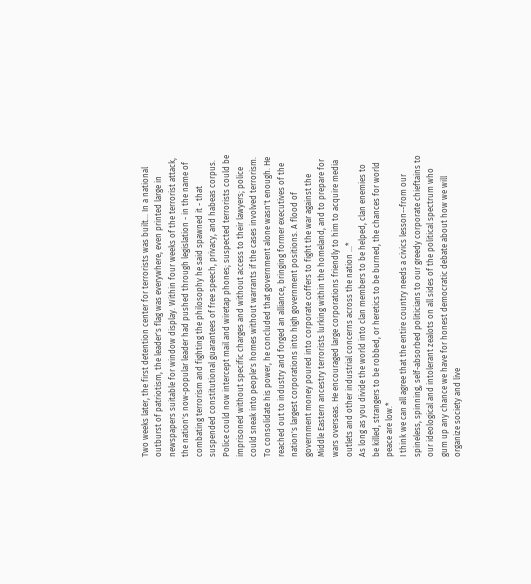Two weeks later, the first detention center for terrorists was built... In a national outburst of patriotism, the leader's flag was everywhere, even printed large in newspapers suitable for window display. Within four weeks of the terrorist attack, the nation's now-popular leader had pushed through legislation - in the name of combating terrorism and fighting the philosophy he said spawned it - that suspended constitutional guarantees of free speech, privacy, and habeas corpus. Police could now intercept mail and wiretap phones; suspected terrorists could be imprisoned without specific charges and without access to their lawyers; police could sneak into people's homes without warrants if the cases involved terrorism.
To consolidate his power, he concluded that government alone wasn't enough. He reached out to industry and forged an alliance, bringing former executives of the nation's largest corporations into high government positions. A flood of government money poured into corporate coffers to fight the war against the Middle Eastern ancestry terrorists lurking within the homeland, and to prepare for wars overseas. He encouraged large corporations friendly to him to acquire media outlets and other industrial concerns across the nation ...*
As long as you divide the world into clan members to be helped, clan enemies to be killed, strangers to be robbed, or heretics to be burned, the chances for world peace are low.*
I think we can all agree that the entire country needs a civics lesson--from our spineless, spinning, self-absorbed politicians to our greedy corporate chieftains to our ideological and intolerant zealots on all sides of the political spectrum who gum up any chance we have for honest democratic debate about how we will organize society and live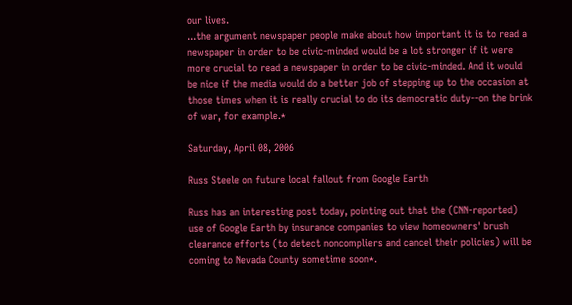our lives.
...the argument newspaper people make about how important it is to read a newspaper in order to be civic-minded would be a lot stronger if it were more crucial to read a newspaper in order to be civic-minded. And it would be nice if the media would do a better job of stepping up to the occasion at those times when it is really crucial to do its democratic duty--on the brink of war, for example.*

Saturday, April 08, 2006

Russ Steele on future local fallout from Google Earth

Russ has an interesting post today, pointing out that the (CNN-reported) use of Google Earth by insurance companies to view homeowners' brush clearance efforts (to detect noncompliers and cancel their policies) will be coming to Nevada County sometime soon*.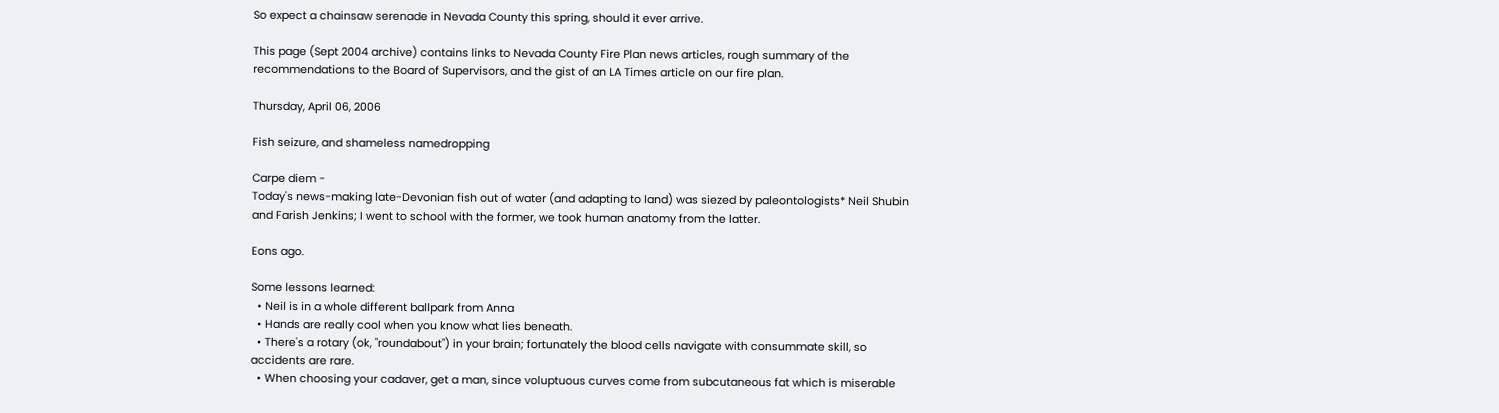So expect a chainsaw serenade in Nevada County this spring, should it ever arrive.

This page (Sept 2004 archive) contains links to Nevada County Fire Plan news articles, rough summary of the recommendations to the Board of Supervisors, and the gist of an LA Times article on our fire plan.

Thursday, April 06, 2006

Fish seizure, and shameless namedropping

Carpe diem -
Today's news-making late-Devonian fish out of water (and adapting to land) was siezed by paleontologists* Neil Shubin and Farish Jenkins; I went to school with the former, we took human anatomy from the latter.

Eons ago.

Some lessons learned:
  • Neil is in a whole different ballpark from Anna
  • Hands are really cool when you know what lies beneath.
  • There's a rotary (ok, "roundabout") in your brain; fortunately the blood cells navigate with consummate skill, so accidents are rare.
  • When choosing your cadaver, get a man, since voluptuous curves come from subcutaneous fat which is miserable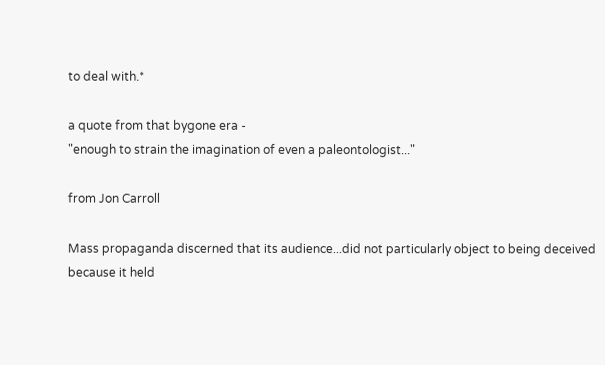to deal with.*

a quote from that bygone era -
"enough to strain the imagination of even a paleontologist..."

from Jon Carroll

Mass propaganda discerned that its audience...did not particularly object to being deceived because it held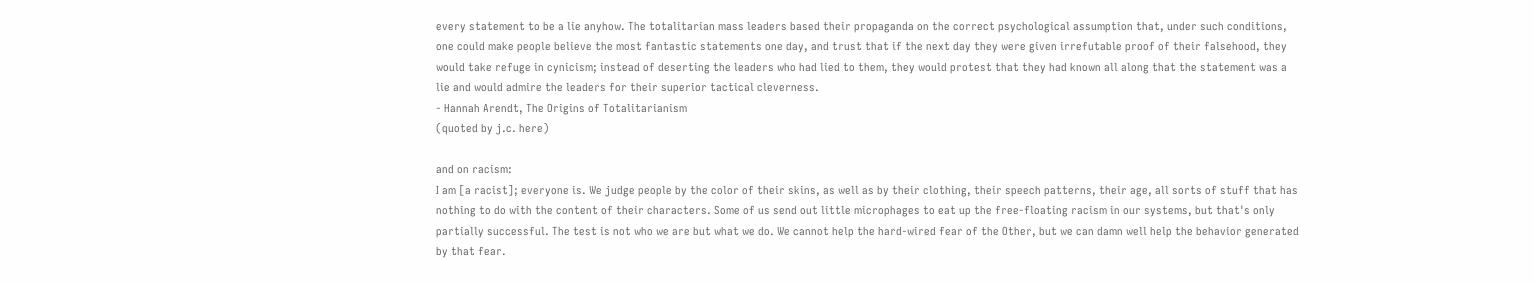every statement to be a lie anyhow. The totalitarian mass leaders based their propaganda on the correct psychological assumption that, under such conditions, one could make people believe the most fantastic statements one day, and trust that if the next day they were given irrefutable proof of their falsehood, they would take refuge in cynicism; instead of deserting the leaders who had lied to them, they would protest that they had known all along that the statement was a lie and would admire the leaders for their superior tactical cleverness.
- Hannah Arendt, The Origins of Totalitarianism
(quoted by j.c. here)

and on racism:
I am [a racist]; everyone is. We judge people by the color of their skins, as well as by their clothing, their speech patterns, their age, all sorts of stuff that has nothing to do with the content of their characters. Some of us send out little microphages to eat up the free-floating racism in our systems, but that's only partially successful. The test is not who we are but what we do. We cannot help the hard-wired fear of the Other, but we can damn well help the behavior generated by that fear.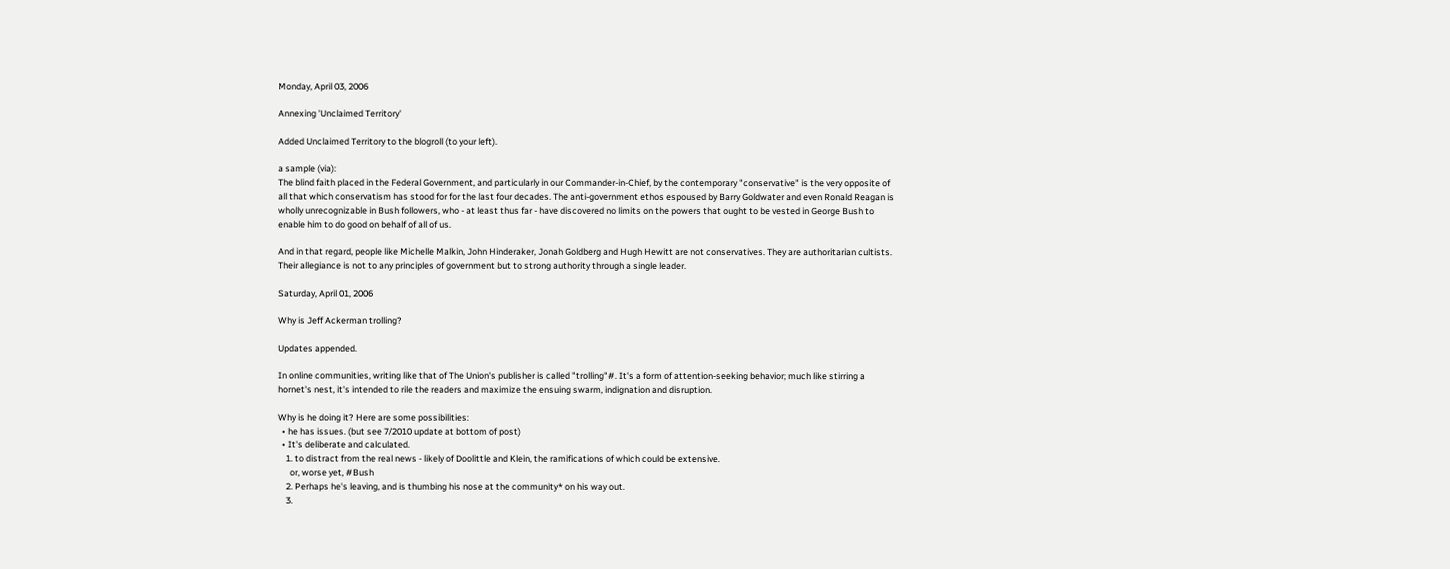Monday, April 03, 2006

Annexing 'Unclaimed Territory'

Added Unclaimed Territory to the blogroll (to your left).

a sample (via):
The blind faith placed in the Federal Government, and particularly in our Commander-in-Chief, by the contemporary "conservative" is the very opposite of all that which conservatism has stood for for the last four decades. The anti-government ethos espoused by Barry Goldwater and even Ronald Reagan is wholly unrecognizable in Bush followers, who - at least thus far - have discovered no limits on the powers that ought to be vested in George Bush to enable him to do good on behalf of all of us.

And in that regard, people like Michelle Malkin, John Hinderaker, Jonah Goldberg and Hugh Hewitt are not conservatives. They are authoritarian cultists. Their allegiance is not to any principles of government but to strong authority through a single leader.

Saturday, April 01, 2006

Why is Jeff Ackerman trolling?

Updates appended.

In online communities, writing like that of The Union's publisher is called "trolling"#. It's a form of attention-seeking behavior; much like stirring a hornet's nest, it's intended to rile the readers and maximize the ensuing swarm, indignation and disruption.

Why is he doing it? Here are some possibilities:
  • he has issues. (but see 7/2010 update at bottom of post)
  • It's deliberate and calculated.
    1. to distract from the real news - likely of Doolittle and Klein, the ramifications of which could be extensive.
      or, worse yet, #Bush
    2. Perhaps he's leaving, and is thumbing his nose at the community* on his way out.
    3.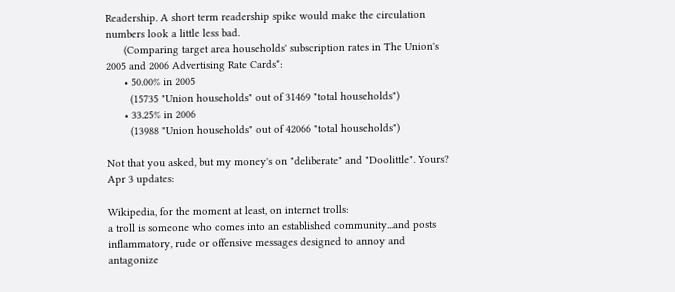Readership. A short term readership spike would make the circulation numbers look a little less bad.
      (Comparing target area households' subscription rates in The Union's 2005 and 2006 Advertising Rate Cards*:
      • 50.00% in 2005
        (15735 "Union households" out of 31469 "total households")
      • 33.25% in 2006
        (13988 "Union households" out of 42066 "total households")

Not that you asked, but my money's on "deliberate" and "Doolittle". Yours?
Apr 3 updates:

Wikipedia, for the moment at least, on internet trolls:
a troll is someone who comes into an established community...and posts inflammatory, rude or offensive messages designed to annoy and antagonize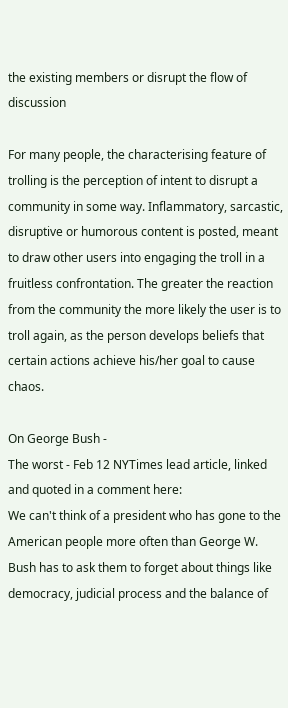the existing members or disrupt the flow of discussion

For many people, the characterising feature of trolling is the perception of intent to disrupt a community in some way. Inflammatory, sarcastic, disruptive or humorous content is posted, meant to draw other users into engaging the troll in a fruitless confrontation. The greater the reaction from the community the more likely the user is to troll again, as the person develops beliefs that certain actions achieve his/her goal to cause chaos.

On George Bush -
The worst - Feb 12 NYTimes lead article, linked and quoted in a comment here:
We can't think of a president who has gone to the American people more often than George W. Bush has to ask them to forget about things like democracy, judicial process and the balance of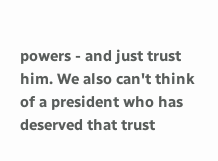powers - and just trust him. We also can't think of a president who has deserved that trust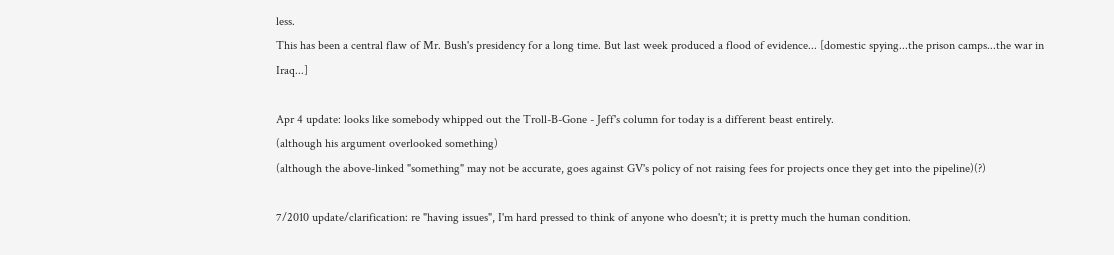less.
This has been a central flaw of Mr. Bush's presidency for a long time. But last week produced a flood of evidence... [domestic spying...the prison camps...the war in Iraq...]

Apr 4 update: looks like somebody whipped out the Troll-B-Gone - Jeff's column for today is a different beast entirely.
(although his argument overlooked something)
(although the above-linked "something" may not be accurate, goes against GV's policy of not raising fees for projects once they get into the pipeline)(?)

7/2010 update/clarification: re "having issues", I'm hard pressed to think of anyone who doesn't; it is pretty much the human condition.